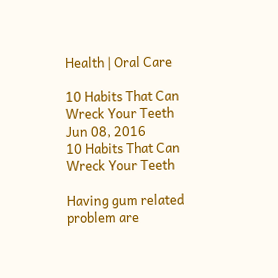Health | Oral Care

10 Habits That Can Wreck Your Teeth
Jun 08, 2016
10 Habits That Can Wreck Your Teeth

Having gum related problem are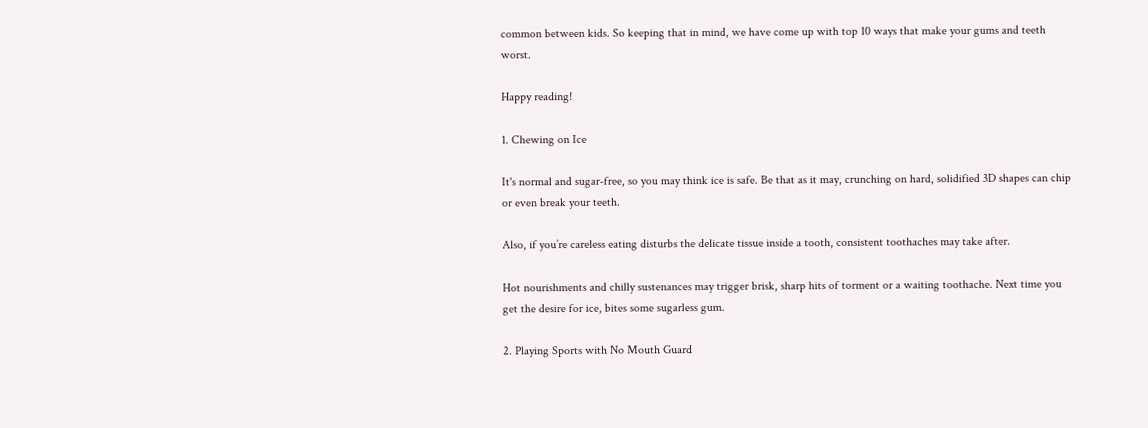common between kids. So keeping that in mind, we have come up with top 10 ways that make your gums and teeth worst.

Happy reading!

1. Chewing on Ice

It's normal and sugar-free, so you may think ice is safe. Be that as it may, crunching on hard, solidified 3D shapes can chip or even break your teeth.

Also, if you’re careless eating disturbs the delicate tissue inside a tooth, consistent toothaches may take after.

Hot nourishments and chilly sustenances may trigger brisk, sharp hits of torment or a waiting toothache. Next time you get the desire for ice, bites some sugarless gum.

2. Playing Sports with No Mouth Guard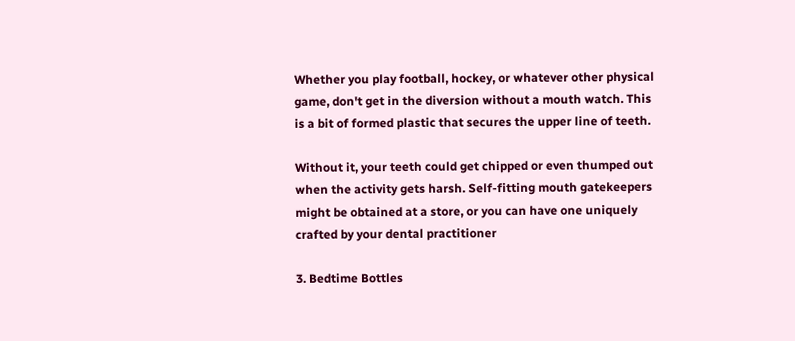Whether you play football, hockey, or whatever other physical game, don't get in the diversion without a mouth watch. This is a bit of formed plastic that secures the upper line of teeth.

Without it, your teeth could get chipped or even thumped out when the activity gets harsh. Self-fitting mouth gatekeepers might be obtained at a store, or you can have one uniquely crafted by your dental practitioner

3. Bedtime Bottles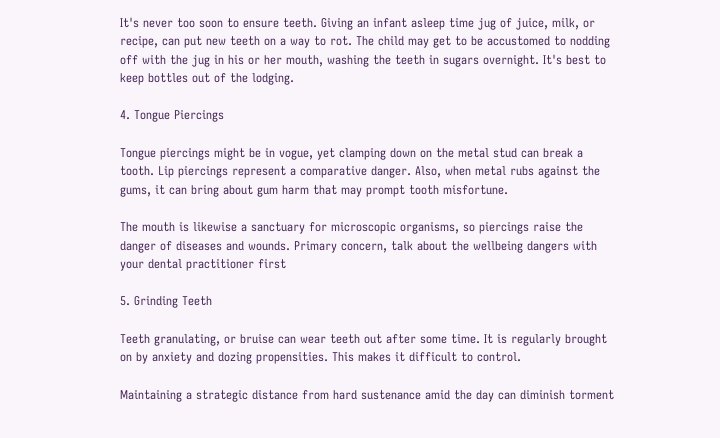It's never too soon to ensure teeth. Giving an infant asleep time jug of juice, milk, or recipe, can put new teeth on a way to rot. The child may get to be accustomed to nodding off with the jug in his or her mouth, washing the teeth in sugars overnight. It's best to keep bottles out of the lodging.

4. Tongue Piercings

Tongue piercings might be in vogue, yet clamping down on the metal stud can break a tooth. Lip piercings represent a comparative danger. Also, when metal rubs against the gums, it can bring about gum harm that may prompt tooth misfortune.

The mouth is likewise a sanctuary for microscopic organisms, so piercings raise the danger of diseases and wounds. Primary concern, talk about the wellbeing dangers with your dental practitioner first

5. Grinding Teeth

Teeth granulating, or bruise can wear teeth out after some time. It is regularly brought on by anxiety and dozing propensities. This makes it difficult to control.

Maintaining a strategic distance from hard sustenance amid the day can diminish torment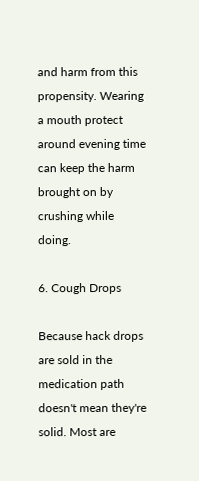and harm from this propensity. Wearing a mouth protect around evening time can keep the harm brought on by crushing while doing.

6. Cough Drops

Because hack drops are sold in the medication path doesn't mean they're solid. Most are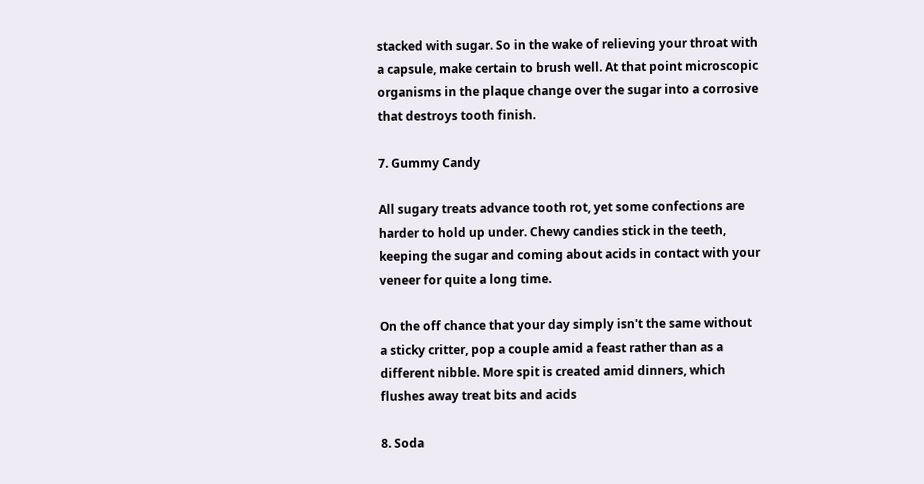stacked with sugar. So in the wake of relieving your throat with a capsule, make certain to brush well. At that point microscopic organisms in the plaque change over the sugar into a corrosive that destroys tooth finish.

7. Gummy Candy

All sugary treats advance tooth rot, yet some confections are harder to hold up under. Chewy candies stick in the teeth, keeping the sugar and coming about acids in contact with your veneer for quite a long time.

On the off chance that your day simply isn't the same without a sticky critter, pop a couple amid a feast rather than as a different nibble. More spit is created amid dinners, which flushes away treat bits and acids

8. Soda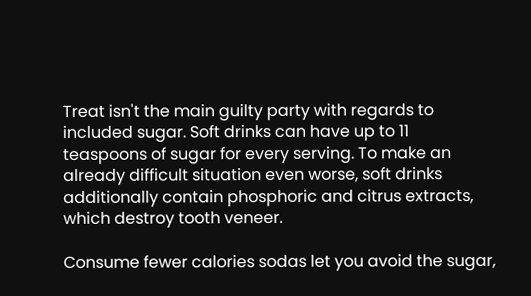Treat isn't the main guilty party with regards to included sugar. Soft drinks can have up to 11 teaspoons of sugar for every serving. To make an already difficult situation even worse, soft drinks additionally contain phosphoric and citrus extracts, which destroy tooth veneer.

Consume fewer calories sodas let you avoid the sugar,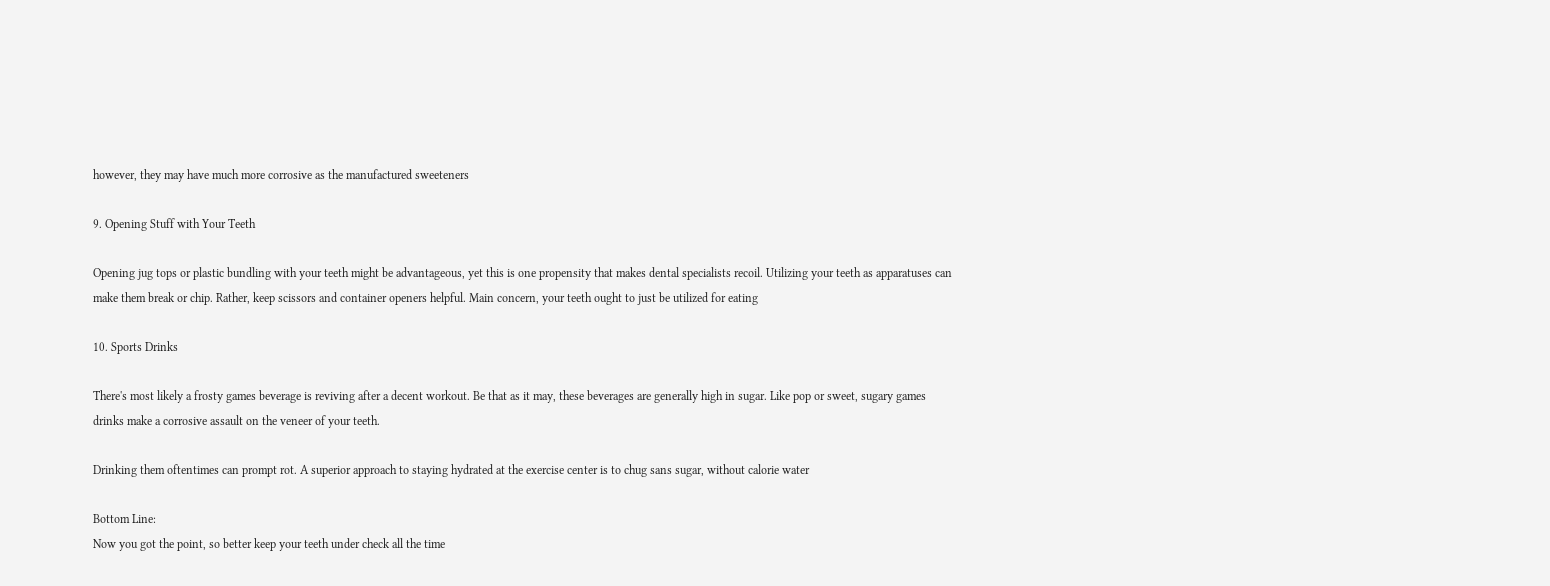however, they may have much more corrosive as the manufactured sweeteners

9. Opening Stuff with Your Teeth

Opening jug tops or plastic bundling with your teeth might be advantageous, yet this is one propensity that makes dental specialists recoil. Utilizing your teeth as apparatuses can make them break or chip. Rather, keep scissors and container openers helpful. Main concern, your teeth ought to just be utilized for eating

10. Sports Drinks

There's most likely a frosty games beverage is reviving after a decent workout. Be that as it may, these beverages are generally high in sugar. Like pop or sweet, sugary games drinks make a corrosive assault on the veneer of your teeth.

Drinking them oftentimes can prompt rot. A superior approach to staying hydrated at the exercise center is to chug sans sugar, without calorie water

Bottom Line:
Now you got the point, so better keep your teeth under check all the time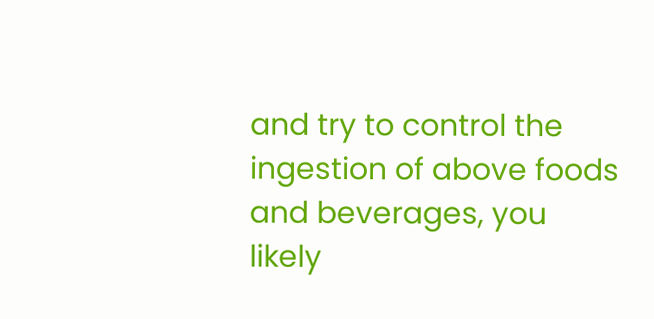and try to control the ingestion of above foods and beverages, you likely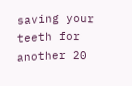saving your teeth for another 20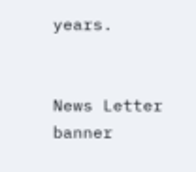years.


News Letter banner